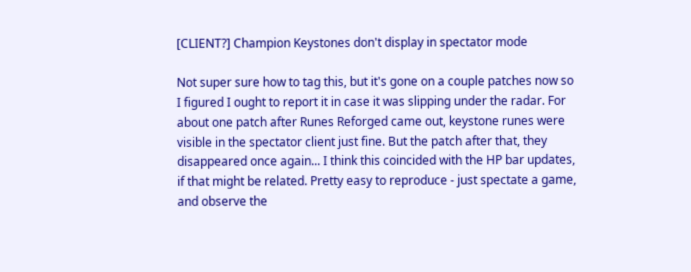[CLIENT?] Champion Keystones don't display in spectator mode

Not super sure how to tag this, but it's gone on a couple patches now so I figured I ought to report it in case it was slipping under the radar. For about one patch after Runes Reforged came out, keystone runes were visible in the spectator client just fine. But the patch after that, they disappeared once again... I think this coincided with the HP bar updates, if that might be related. Pretty easy to reproduce - just spectate a game, and observe the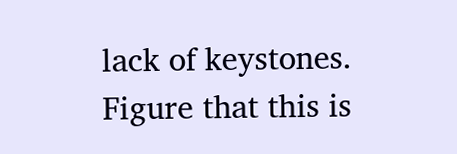lack of keystones. Figure that this is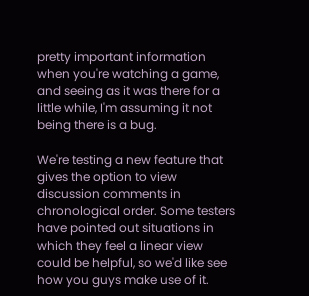pretty important information when you're watching a game, and seeing as it was there for a little while, I'm assuming it not being there is a bug.

We're testing a new feature that gives the option to view discussion comments in chronological order. Some testers have pointed out situations in which they feel a linear view could be helpful, so we'd like see how you guys make use of it.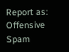Report as:
Offensive Spam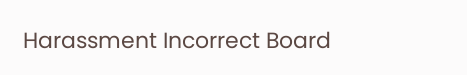Harassment Incorrect Board